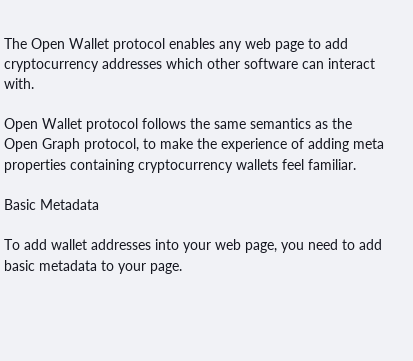The Open Wallet protocol enables any web page to add cryptocurrency addresses which other software can interact with.

Open Wallet protocol follows the same semantics as the Open Graph protocol, to make the experience of adding meta properties containing cryptocurrency wallets feel familiar.

Basic Metadata

To add wallet addresses into your web page, you need to add basic metadata to your page.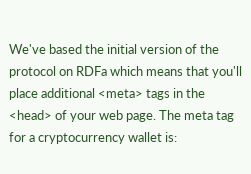We've based the initial version of the protocol on RDFa which means that you'll place additional <meta> tags in the <head> of your web page. The meta tag for a cryptocurrency wallet is: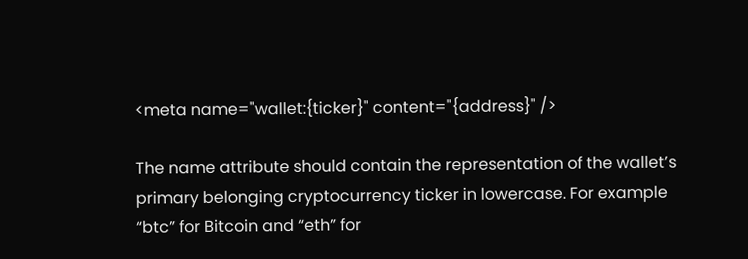<meta name="wallet:{ticker}" content="{address}" />

The name attribute should contain the representation of the wallet’s primary belonging cryptocurrency ticker in lowercase. For example “btc” for Bitcoin and “eth” for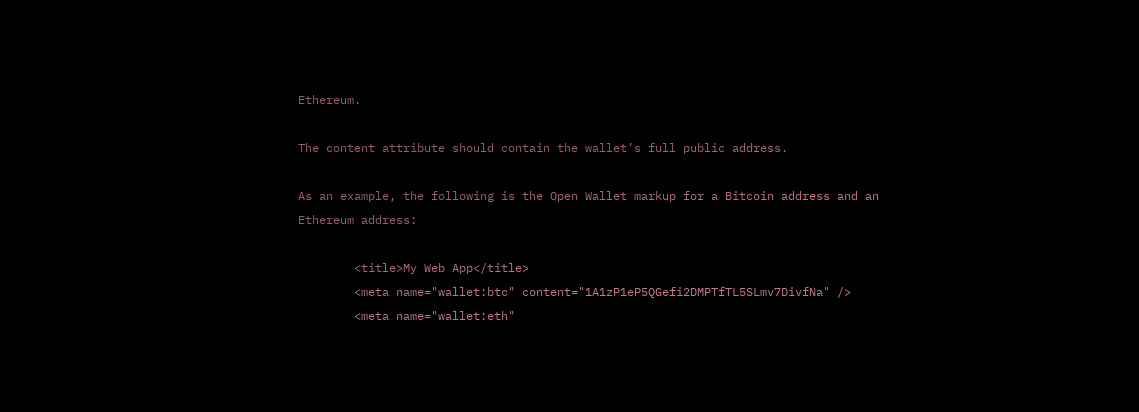Ethereum.

The content attribute should contain the wallet’s full public address.

As an example, the following is the Open Wallet markup for a Bitcoin address and an Ethereum address:

        <title>My Web App</title>
        <meta name="wallet:btc" content="1A1zP1eP5QGefi2DMPTfTL5SLmv7DivfNa" />
        <meta name="wallet:eth"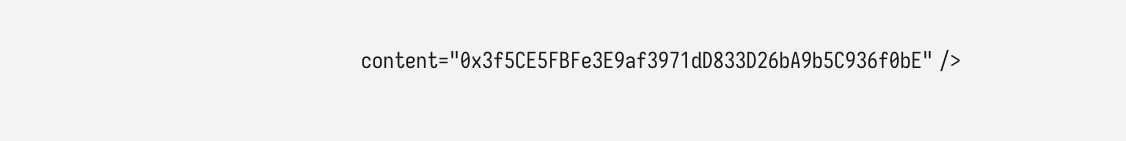content="0x3f5CE5FBFe3E9af3971dD833D26bA9b5C936f0bE" />